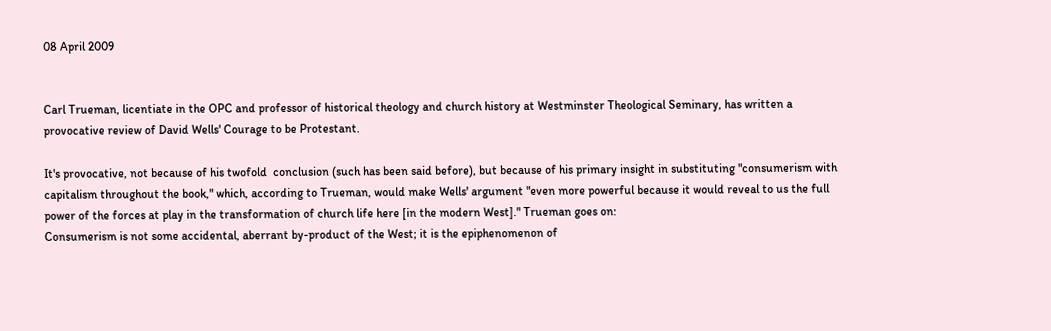08 April 2009


Carl Trueman, licentiate in the OPC and professor of historical theology and church history at Westminster Theological Seminary, has written a provocative review of David Wells' Courage to be Protestant.

It's provocative, not because of his twofold  conclusion (such has been said before), but because of his primary insight in substituting "consumerism with capitalism throughout the book," which, according to Trueman, would make Wells' argument "even more powerful because it would reveal to us the full power of the forces at play in the transformation of church life here [in the modern West]." Trueman goes on:
Consumerism is not some accidental, aberrant by-product of the West; it is the epiphenomenon of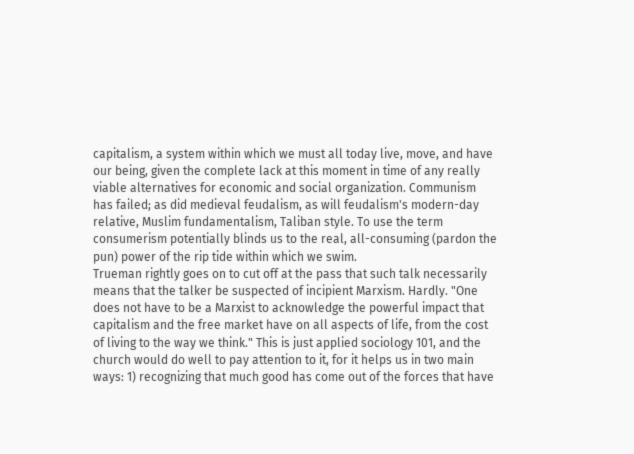capitalism, a system within which we must all today live, move, and have our being, given the complete lack at this moment in time of any really viable alternatives for economic and social organization. Communism has failed; as did medieval feudalism, as will feudalism's modern-day relative, Muslim fundamentalism, Taliban style. To use the term consumerism potentially blinds us to the real, all-consuming (pardon the pun) power of the rip tide within which we swim.
Trueman rightly goes on to cut off at the pass that such talk necessarily means that the talker be suspected of incipient Marxism. Hardly. "One does not have to be a Marxist to acknowledge the powerful impact that capitalism and the free market have on all aspects of life, from the cost of living to the way we think." This is just applied sociology 101, and the church would do well to pay attention to it, for it helps us in two main ways: 1) recognizing that much good has come out of the forces that have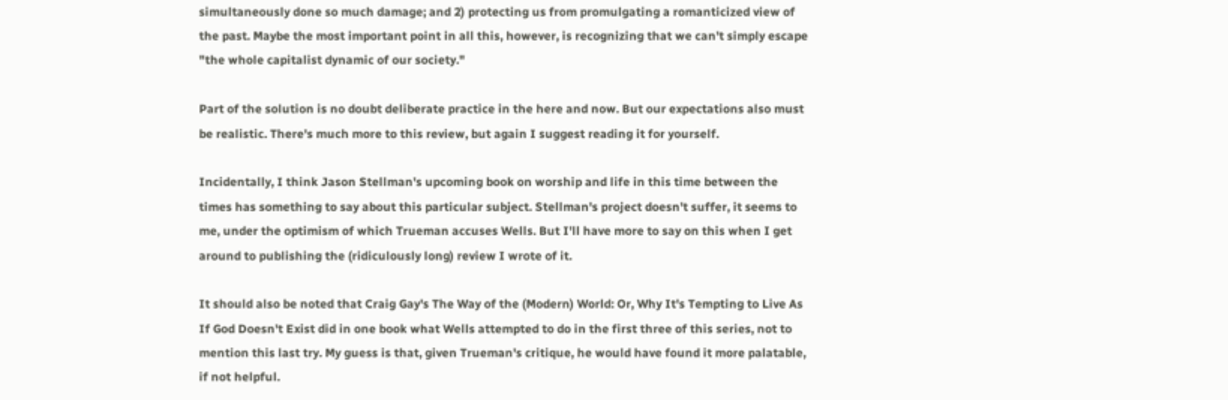simultaneously done so much damage; and 2) protecting us from promulgating a romanticized view of the past. Maybe the most important point in all this, however, is recognizing that we can't simply escape "the whole capitalist dynamic of our society."

Part of the solution is no doubt deliberate practice in the here and now. But our expectations also must be realistic. There's much more to this review, but again I suggest reading it for yourself.

Incidentally, I think Jason Stellman's upcoming book on worship and life in this time between the times has something to say about this particular subject. Stellman's project doesn't suffer, it seems to me, under the optimism of which Trueman accuses Wells. But I'll have more to say on this when I get around to publishing the (ridiculously long) review I wrote of it.

It should also be noted that Craig Gay's The Way of the (Modern) World: Or, Why It's Tempting to Live As If God Doesn't Exist did in one book what Wells attempted to do in the first three of this series, not to mention this last try. My guess is that, given Trueman's critique, he would have found it more palatable, if not helpful.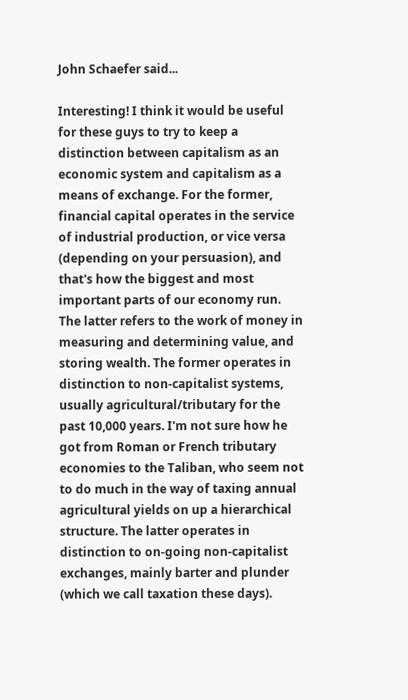John Schaefer said...

Interesting! I think it would be useful for these guys to try to keep a distinction between capitalism as an economic system and capitalism as a means of exchange. For the former, financial capital operates in the service of industrial production, or vice versa (depending on your persuasion), and that's how the biggest and most important parts of our economy run. The latter refers to the work of money in measuring and determining value, and storing wealth. The former operates in distinction to non-capitalist systems, usually agricultural/tributary for the past 10,000 years. I'm not sure how he got from Roman or French tributary economies to the Taliban, who seem not to do much in the way of taxing annual agricultural yields on up a hierarchical structure. The latter operates in distinction to on-going non-capitalist exchanges, mainly barter and plunder (which we call taxation these days).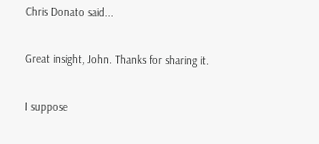Chris Donato said...

Great insight, John. Thanks for sharing it.

I suppose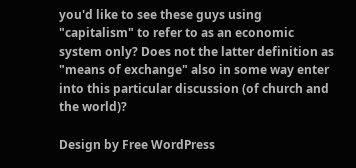you'd like to see these guys using "capitalism" to refer to as an economic system only? Does not the latter definition as "means of exchange" also in some way enter into this particular discussion (of church and the world)?

Design by Free WordPress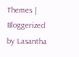Themes | Bloggerized by Lasantha